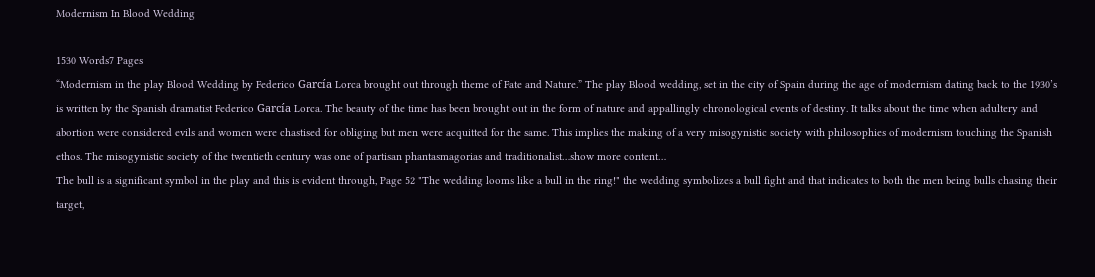Modernism In Blood Wedding

1530 Words7 Pages
“Modernism in the play Blood Wedding by Federico García Lorca brought out through theme of Fate and Nature.” The play Blood wedding, set in the city of Spain during the age of modernism dating back to the 1930’s is written by the Spanish dramatist Federico García Lorca. The beauty of the time has been brought out in the form of nature and appallingly chronological events of destiny. It talks about the time when adultery and abortion were considered evils and women were chastised for obliging but men were acquitted for the same. This implies the making of a very misogynistic society with philosophies of modernism touching the Spanish ethos. The misogynistic society of the twentieth century was one of partisan phantasmagorias and traditionalist…show more content…
The bull is a significant symbol in the play and this is evident through, Page 52 "The wedding looms like a bull in the ring!" the wedding symbolizes a bull fight and that indicates to both the men being bulls chasing their target,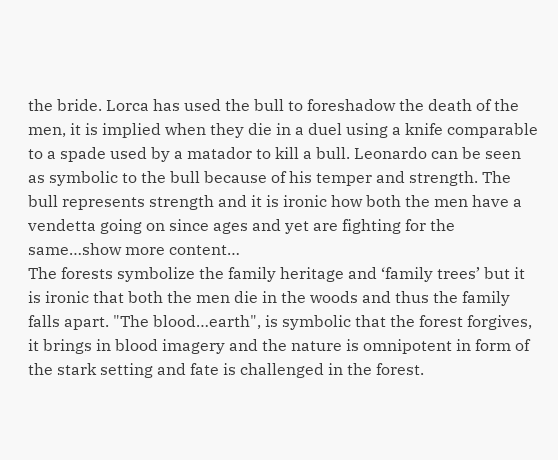the bride. Lorca has used the bull to foreshadow the death of the men, it is implied when they die in a duel using a knife comparable to a spade used by a matador to kill a bull. Leonardo can be seen as symbolic to the bull because of his temper and strength. The bull represents strength and it is ironic how both the men have a vendetta going on since ages and yet are fighting for the same…show more content…
The forests symbolize the family heritage and ‘family trees’ but it is ironic that both the men die in the woods and thus the family falls apart. "The blood…earth", is symbolic that the forest forgives, it brings in blood imagery and the nature is omnipotent in form of the stark setting and fate is challenged in the forest.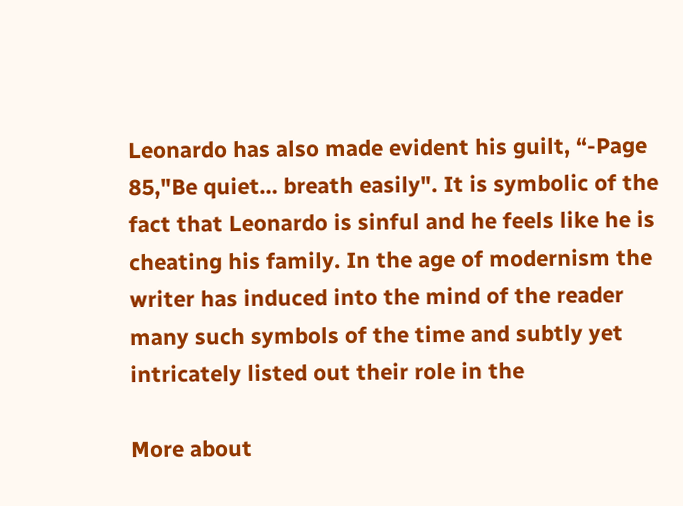Leonardo has also made evident his guilt, “-Page 85,"Be quiet… breath easily". It is symbolic of the fact that Leonardo is sinful and he feels like he is cheating his family. In the age of modernism the writer has induced into the mind of the reader many such symbols of the time and subtly yet intricately listed out their role in the

More about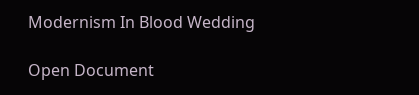Modernism In Blood Wedding

Open Document